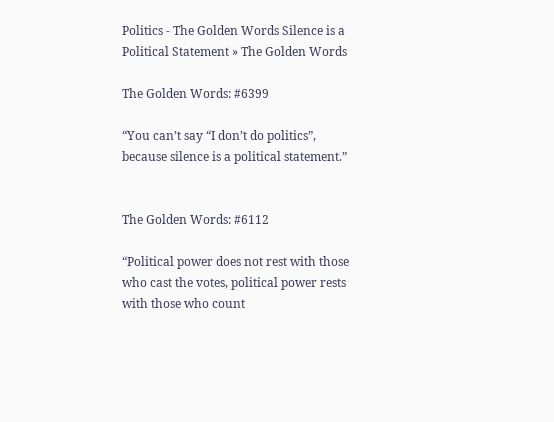Politics - The Golden Words Silence is a Political Statement » The Golden Words

The Golden Words: #6399

“You can’t say “I don’t do politics”, because silence is a political statement.”


The Golden Words: #6112

“Political power does not rest with those who cast the votes, political power rests with those who count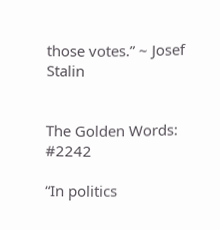those votes.” ~ Josef Stalin


The Golden Words: #2242

“In politics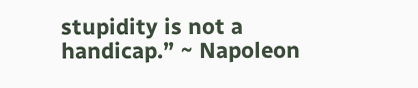stupidity is not a handicap.” ~ Napoleon